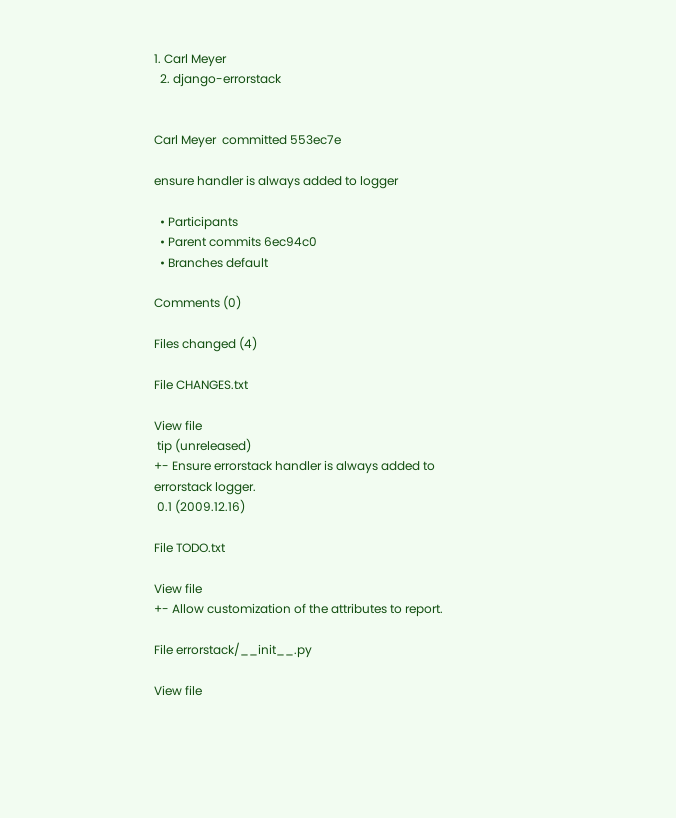1. Carl Meyer
  2. django-errorstack


Carl Meyer  committed 553ec7e

ensure handler is always added to logger

  • Participants
  • Parent commits 6ec94c0
  • Branches default

Comments (0)

Files changed (4)

File CHANGES.txt

View file
 tip (unreleased)
+- Ensure errorstack handler is always added to errorstack logger.
 0.1 (2009.12.16)

File TODO.txt

View file
+- Allow customization of the attributes to report.

File errorstack/__init__.py

View file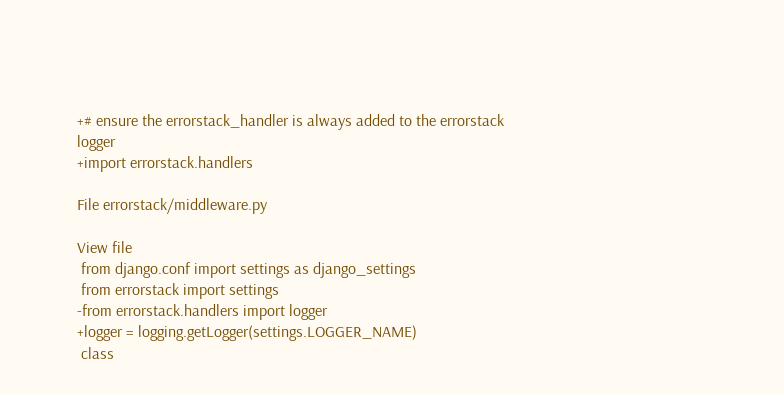+# ensure the errorstack_handler is always added to the errorstack logger
+import errorstack.handlers

File errorstack/middleware.py

View file
 from django.conf import settings as django_settings
 from errorstack import settings
-from errorstack.handlers import logger
+logger = logging.getLogger(settings.LOGGER_NAME)
 class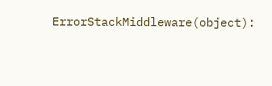ErrorStackMiddleware(object):